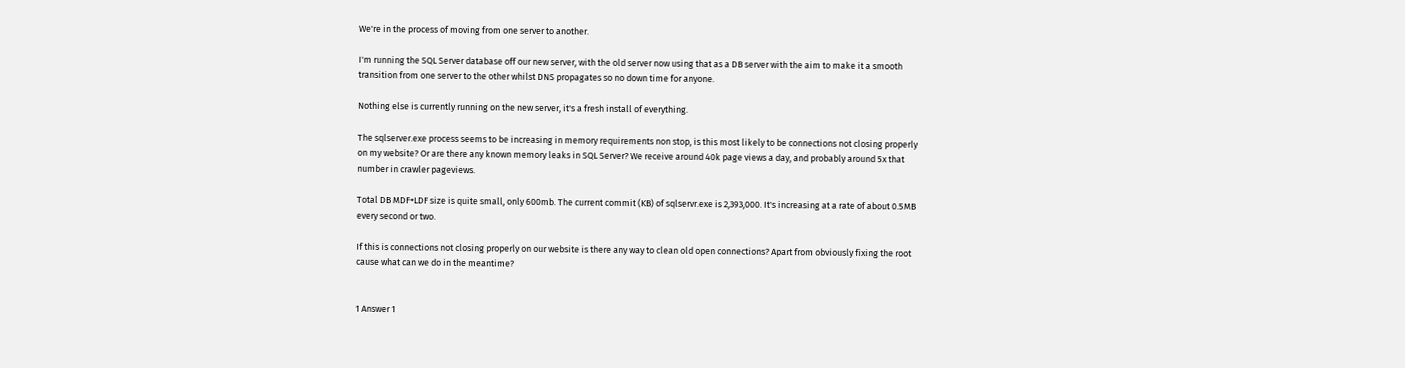We're in the process of moving from one server to another.

I'm running the SQL Server database off our new server, with the old server now using that as a DB server with the aim to make it a smooth transition from one server to the other whilst DNS propagates so no down time for anyone.

Nothing else is currently running on the new server, it's a fresh install of everything.

The sqlserver.exe process seems to be increasing in memory requirements non stop, is this most likely to be connections not closing properly on my website? Or are there any known memory leaks in SQL Server? We receive around 40k page views a day, and probably around 5x that number in crawler pageviews.

Total DB MDF+LDF size is quite small, only 600mb. The current commit (KB) of sqlservr.exe is 2,393,000. It's increasing at a rate of about 0.5MB every second or two.

If this is connections not closing properly on our website is there any way to clean old open connections? Apart from obviously fixing the root cause what can we do in the meantime?


1 Answer 1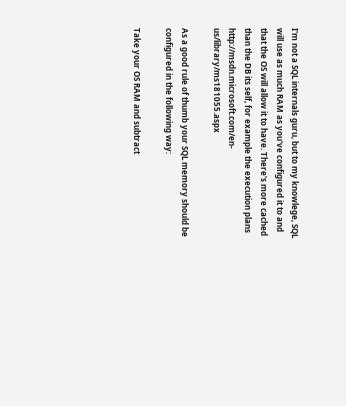I'm not a SQL internals guru, but to my knowlege, SQL will use as much RAM as you've configured it to and that the OS will allow it to have. There's more cached than the DB its self, for example the execution plans http://msdn.microsoft.com/en-us/library/ms181055.aspx

As a good rule of thumb your SQL memory should be configured in the following way:

Take your OS RAM and subtract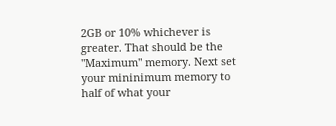2GB or 10% whichever is greater. That should be the "Maximum" memory. Next set your mininimum memory to half of what your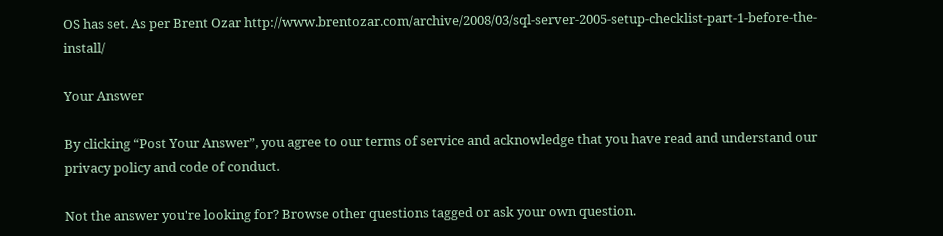OS has set. As per Brent Ozar http://www.brentozar.com/archive/2008/03/sql-server-2005-setup-checklist-part-1-before-the-install/

Your Answer

By clicking “Post Your Answer”, you agree to our terms of service and acknowledge that you have read and understand our privacy policy and code of conduct.

Not the answer you're looking for? Browse other questions tagged or ask your own question.